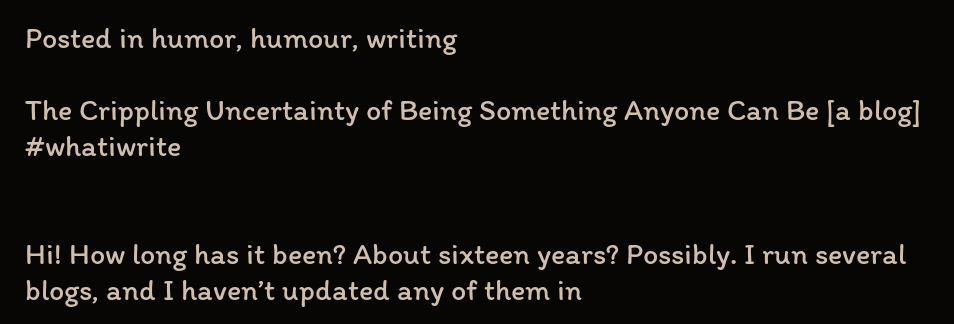Posted in humor, humour, writing

The Crippling Uncertainty of Being Something Anyone Can Be [a blog] #whatiwrite


Hi! How long has it been? About sixteen years? Possibly. I run several blogs, and I haven’t updated any of them in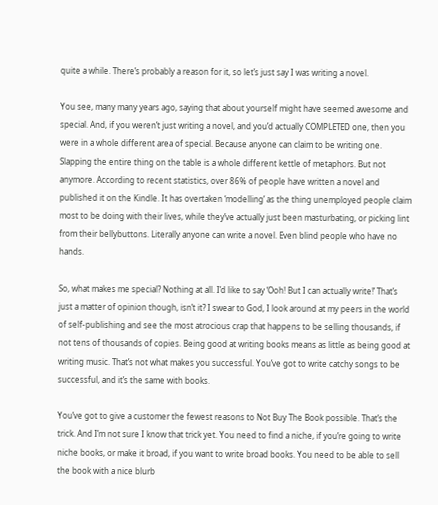quite a while. There’s probably a reason for it, so let’s just say I was writing a novel.

You see, many many years ago, saying that about yourself might have seemed awesome and special. And, if you weren’t just writing a novel, and you’d actually COMPLETED one, then you were in a whole different area of special. Because anyone can claim to be writing one. Slapping the entire thing on the table is a whole different kettle of metaphors. But not anymore. According to recent statistics, over 86% of people have written a novel and published it on the Kindle. It has overtaken ‘modelling’ as the thing unemployed people claim most to be doing with their lives, while they’ve actually just been masturbating, or picking lint from their bellybuttons. Literally anyone can write a novel. Even blind people who have no hands.

So, what makes me special? Nothing at all. I’d like to say ‘Ooh! But I can actually write!’ That’s just a matter of opinion though, isn’t it? I swear to God, I look around at my peers in the world of self-publishing and see the most atrocious crap that happens to be selling thousands, if not tens of thousands of copies. Being good at writing books means as little as being good at writing music. That’s not what makes you successful. You’ve got to write catchy songs to be successful, and it’s the same with books.

You’ve got to give a customer the fewest reasons to Not Buy The Book possible. That’s the trick. And I’m not sure I know that trick yet. You need to find a niche, if you’re going to write niche books, or make it broad, if you want to write broad books. You need to be able to sell the book with a nice blurb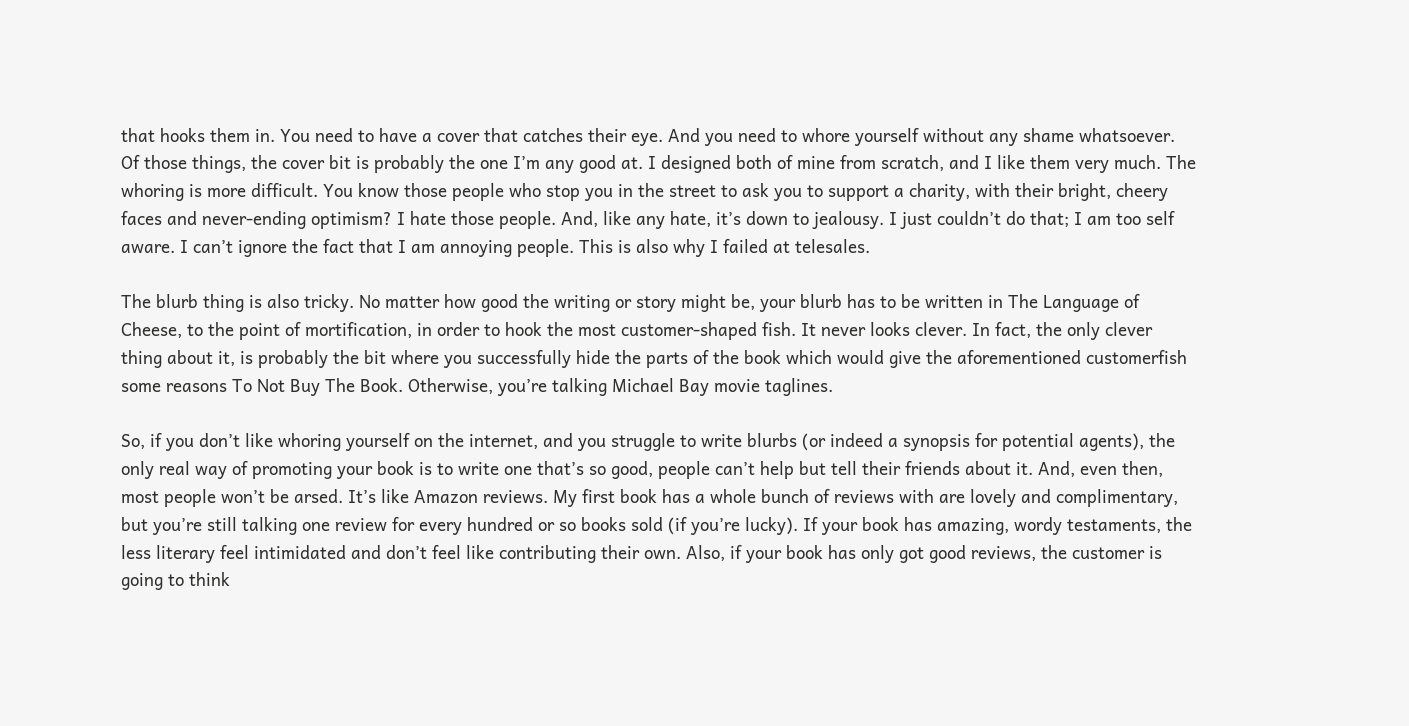that hooks them in. You need to have a cover that catches their eye. And you need to whore yourself without any shame whatsoever. Of those things, the cover bit is probably the one I’m any good at. I designed both of mine from scratch, and I like them very much. The whoring is more difficult. You know those people who stop you in the street to ask you to support a charity, with their bright, cheery faces and never-ending optimism? I hate those people. And, like any hate, it’s down to jealousy. I just couldn’t do that; I am too self aware. I can’t ignore the fact that I am annoying people. This is also why I failed at telesales.

The blurb thing is also tricky. No matter how good the writing or story might be, your blurb has to be written in The Language of Cheese, to the point of mortification, in order to hook the most customer-shaped fish. It never looks clever. In fact, the only clever thing about it, is probably the bit where you successfully hide the parts of the book which would give the aforementioned customerfish some reasons To Not Buy The Book. Otherwise, you’re talking Michael Bay movie taglines.

So, if you don’t like whoring yourself on the internet, and you struggle to write blurbs (or indeed a synopsis for potential agents), the only real way of promoting your book is to write one that’s so good, people can’t help but tell their friends about it. And, even then, most people won’t be arsed. It’s like Amazon reviews. My first book has a whole bunch of reviews with are lovely and complimentary, but you’re still talking one review for every hundred or so books sold (if you’re lucky). If your book has amazing, wordy testaments, the less literary feel intimidated and don’t feel like contributing their own. Also, if your book has only got good reviews, the customer is going to think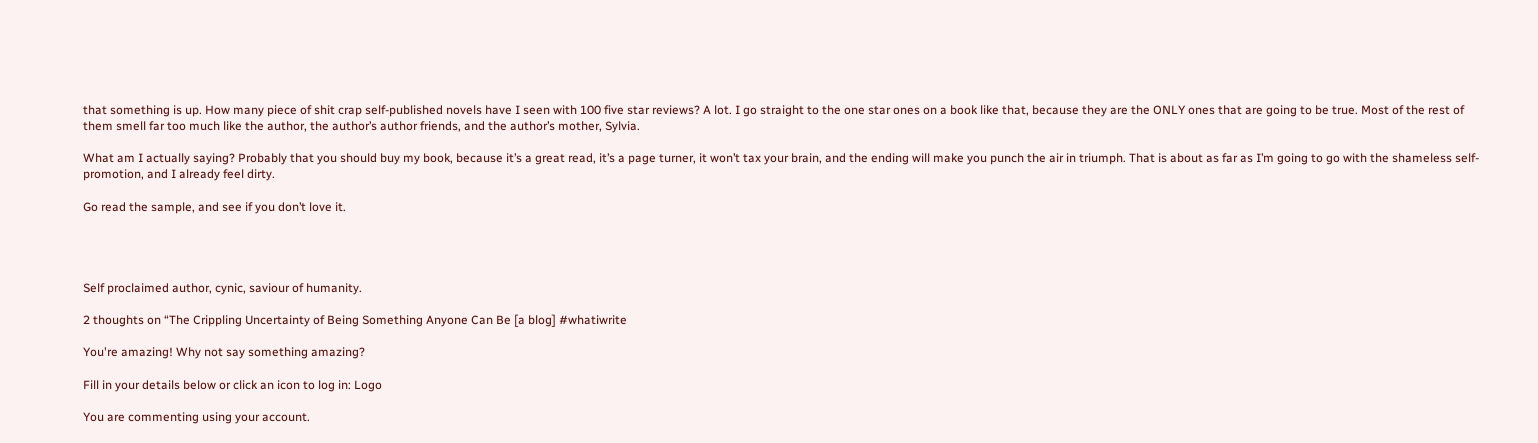that something is up. How many piece of shit crap self-published novels have I seen with 100 five star reviews? A lot. I go straight to the one star ones on a book like that, because they are the ONLY ones that are going to be true. Most of the rest of them smell far too much like the author, the author’s author friends, and the author’s mother, Sylvia.

What am I actually saying? Probably that you should buy my book, because it’s a great read, it’s a page turner, it won’t tax your brain, and the ending will make you punch the air in triumph. That is about as far as I’m going to go with the shameless self-promotion, and I already feel dirty.

Go read the sample, and see if you don’t love it.




Self proclaimed author, cynic, saviour of humanity.

2 thoughts on “The Crippling Uncertainty of Being Something Anyone Can Be [a blog] #whatiwrite

You're amazing! Why not say something amazing?

Fill in your details below or click an icon to log in: Logo

You are commenting using your account.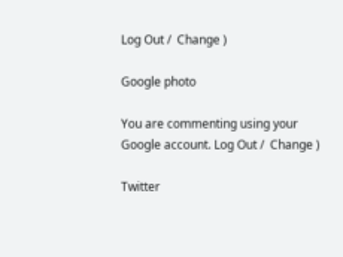Log Out /  Change )

Google photo

You are commenting using your Google account. Log Out /  Change )

Twitter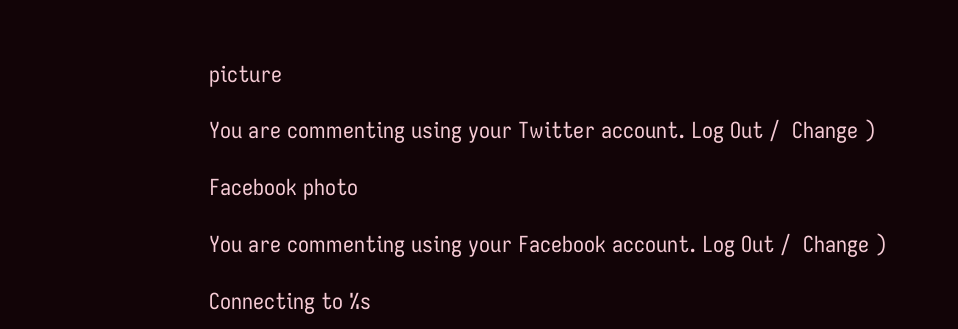picture

You are commenting using your Twitter account. Log Out /  Change )

Facebook photo

You are commenting using your Facebook account. Log Out /  Change )

Connecting to %s